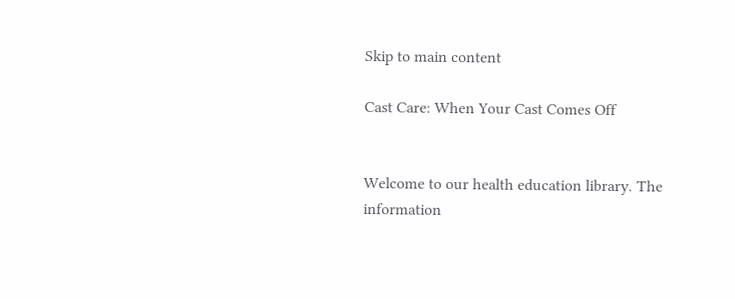Skip to main content

Cast Care: When Your Cast Comes Off


Welcome to our health education library. The information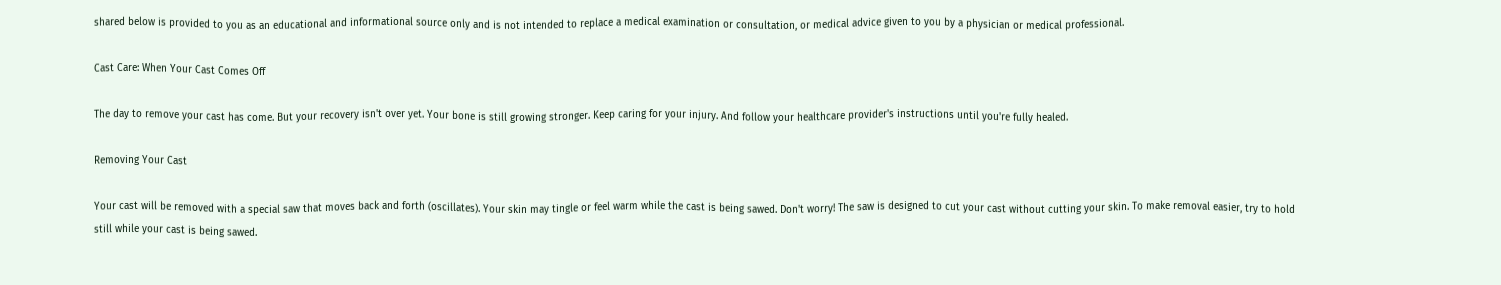shared below is provided to you as an educational and informational source only and is not intended to replace a medical examination or consultation, or medical advice given to you by a physician or medical professional.

Cast Care: When Your Cast Comes Off

The day to remove your cast has come. But your recovery isn't over yet. Your bone is still growing stronger. Keep caring for your injury. And follow your healthcare provider's instructions until you're fully healed.

Removing Your Cast

Your cast will be removed with a special saw that moves back and forth (oscillates). Your skin may tingle or feel warm while the cast is being sawed. Don't worry! The saw is designed to cut your cast without cutting your skin. To make removal easier, try to hold still while your cast is being sawed.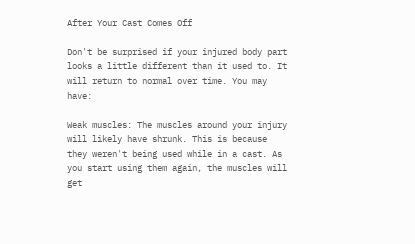After Your Cast Comes Off

Don't be surprised if your injured body part looks a little different than it used to. It will return to normal over time. You may have:

Weak muscles: The muscles around your injury will likely have shrunk. This is because they weren't being used while in a cast. As you start using them again, the muscles will get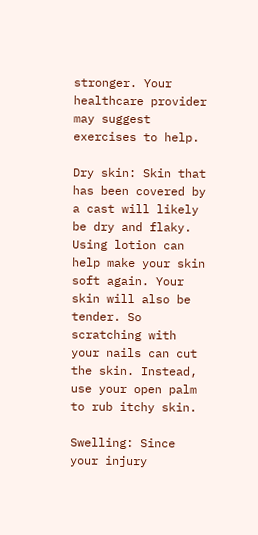stronger. Your healthcare provider may suggest exercises to help.

Dry skin: Skin that has been covered by a cast will likely be dry and flaky. Using lotion can help make your skin soft again. Your skin will also be tender. So scratching with your nails can cut the skin. Instead, use your open palm to rub itchy skin.

Swelling: Since your injury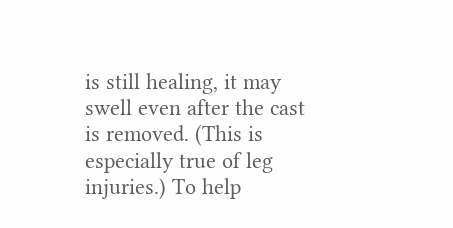is still healing, it may swell even after the cast is removed. (This is especially true of leg injuries.) To help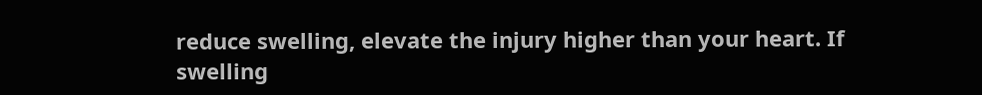reduce swelling, elevate the injury higher than your heart. If swelling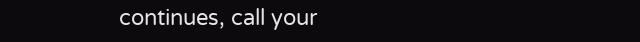continues, call your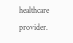healthcare provider.